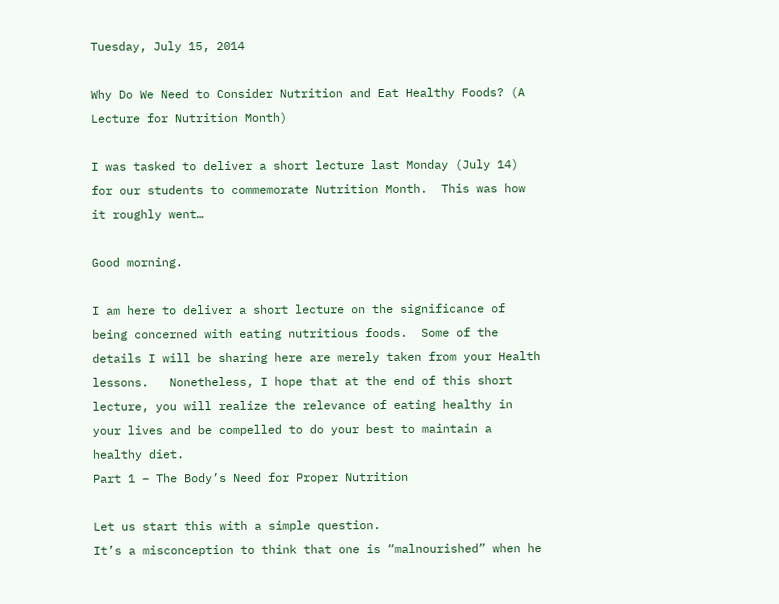Tuesday, July 15, 2014

Why Do We Need to Consider Nutrition and Eat Healthy Foods? (A Lecture for Nutrition Month)

I was tasked to deliver a short lecture last Monday (July 14) for our students to commemorate Nutrition Month.  This was how it roughly went…

Good morning.

I am here to deliver a short lecture on the significance of being concerned with eating nutritious foods.  Some of the details I will be sharing here are merely taken from your Health lessons.   Nonetheless, I hope that at the end of this short lecture, you will realize the relevance of eating healthy in your lives and be compelled to do your best to maintain a healthy diet.
Part 1 – The Body’s Need for Proper Nutrition

Let us start this with a simple question.
It’s a misconception to think that one is “malnourished” when he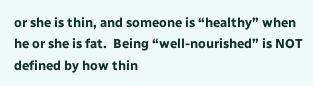or she is thin, and someone is “healthy” when he or she is fat.  Being “well-nourished” is NOT defined by how thin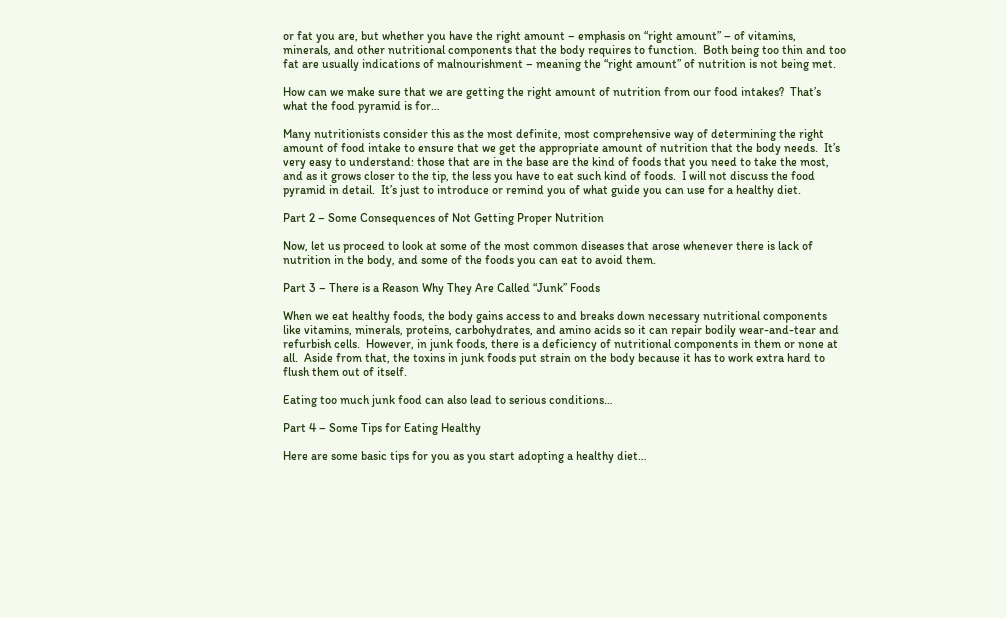or fat you are, but whether you have the right amount – emphasis on “right amount” – of vitamins, minerals, and other nutritional components that the body requires to function.  Both being too thin and too fat are usually indications of malnourishment – meaning the “right amount” of nutrition is not being met.

How can we make sure that we are getting the right amount of nutrition from our food intakes?  That’s what the food pyramid is for…

Many nutritionists consider this as the most definite, most comprehensive way of determining the right amount of food intake to ensure that we get the appropriate amount of nutrition that the body needs.  It’s very easy to understand: those that are in the base are the kind of foods that you need to take the most, and as it grows closer to the tip, the less you have to eat such kind of foods.  I will not discuss the food pyramid in detail.  It’s just to introduce or remind you of what guide you can use for a healthy diet.

Part 2 – Some Consequences of Not Getting Proper Nutrition

Now, let us proceed to look at some of the most common diseases that arose whenever there is lack of nutrition in the body, and some of the foods you can eat to avoid them.

Part 3 – There is a Reason Why They Are Called “Junk” Foods

When we eat healthy foods, the body gains access to and breaks down necessary nutritional components like vitamins, minerals, proteins, carbohydrates, and amino acids so it can repair bodily wear-and-tear and refurbish cells.  However, in junk foods, there is a deficiency of nutritional components in them or none at all.  Aside from that, the toxins in junk foods put strain on the body because it has to work extra hard to flush them out of itself.

Eating too much junk food can also lead to serious conditions…

Part 4 – Some Tips for Eating Healthy

Here are some basic tips for you as you start adopting a healthy diet…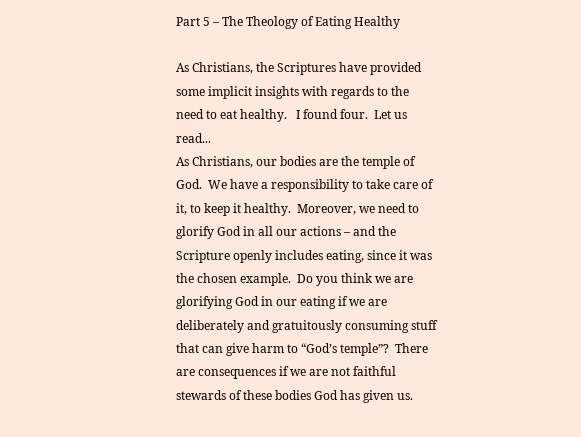Part 5 – The Theology of Eating Healthy

As Christians, the Scriptures have provided some implicit insights with regards to the need to eat healthy.   I found four.  Let us read...
As Christians, our bodies are the temple of God.  We have a responsibility to take care of it, to keep it healthy.  Moreover, we need to glorify God in all our actions – and the Scripture openly includes eating, since it was the chosen example.  Do you think we are glorifying God in our eating if we are deliberately and gratuitously consuming stuff that can give harm to “God’s temple”?  There are consequences if we are not faithful stewards of these bodies God has given us.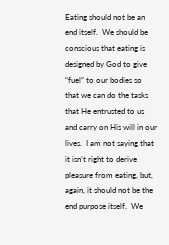Eating should not be an end itself.  We should be conscious that eating is designed by God to give “fuel” to our bodies so that we can do the tasks that He entrusted to us and carry on His will in our lives.  I am not saying that it isn’t right to derive pleasure from eating, but, again, it should not be the end purpose itself.  We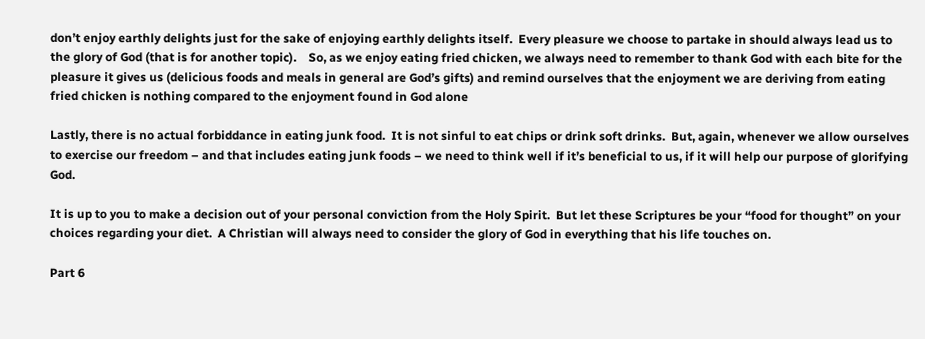don’t enjoy earthly delights just for the sake of enjoying earthly delights itself.  Every pleasure we choose to partake in should always lead us to the glory of God (that is for another topic).    So, as we enjoy eating fried chicken, we always need to remember to thank God with each bite for the pleasure it gives us (delicious foods and meals in general are God’s gifts) and remind ourselves that the enjoyment we are deriving from eating  fried chicken is nothing compared to the enjoyment found in God alone

Lastly, there is no actual forbiddance in eating junk food.  It is not sinful to eat chips or drink soft drinks.  But, again, whenever we allow ourselves to exercise our freedom – and that includes eating junk foods – we need to think well if it’s beneficial to us, if it will help our purpose of glorifying God.

It is up to you to make a decision out of your personal conviction from the Holy Spirit.  But let these Scriptures be your “food for thought” on your choices regarding your diet.  A Christian will always need to consider the glory of God in everything that his life touches on.

Part 6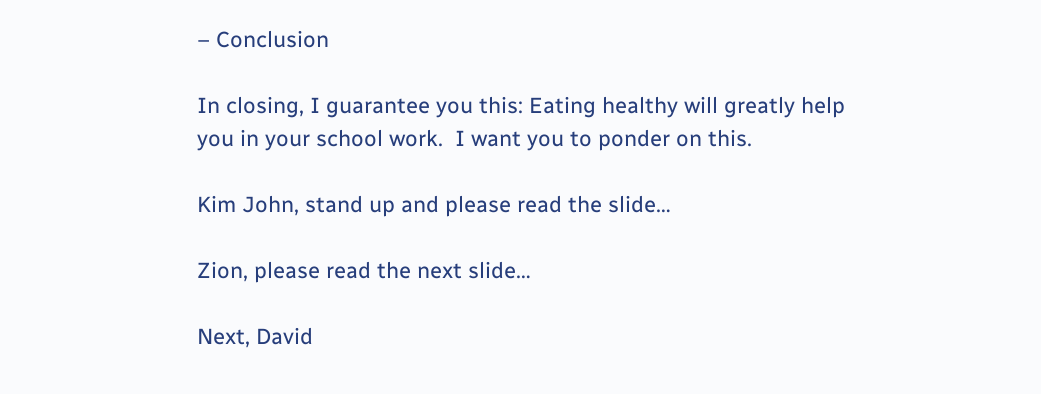– Conclusion

In closing, I guarantee you this: Eating healthy will greatly help you in your school work.  I want you to ponder on this.

Kim John, stand up and please read the slide…

Zion, please read the next slide…

Next, David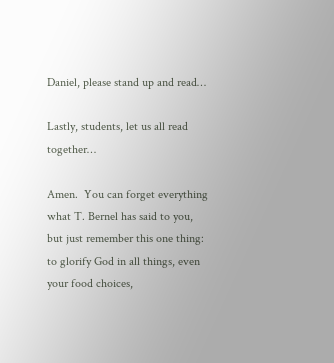Daniel, please stand up and read…

Lastly, students, let us all read together…

Amen.  You can forget everything what T. Bernel has said to you, but just remember this one thing: to glorify God in all things, even your food choices,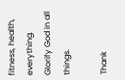fitness, health, everything.  Glorify God in all things.

Thank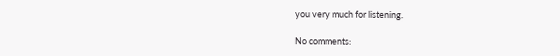you very much for listening.

No comments: